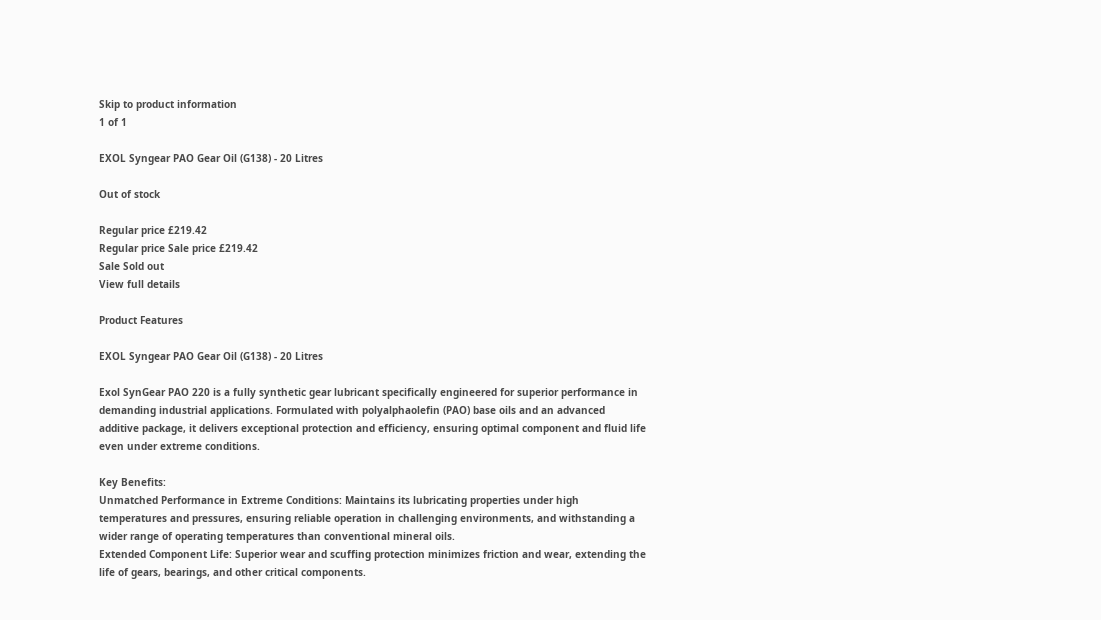Skip to product information
1 of 1

EXOL Syngear PAO Gear Oil (G138) - 20 Litres

Out of stock

Regular price £219.42
Regular price Sale price £219.42
Sale Sold out
View full details

Product Features

EXOL Syngear PAO Gear Oil (G138) - 20 Litres

Exol SynGear PAO 220 is a fully synthetic gear lubricant specifically engineered for superior performance in demanding industrial applications. Formulated with polyalphaolefin (PAO) base oils and an advanced additive package, it delivers exceptional protection and efficiency, ensuring optimal component and fluid life even under extreme conditions.

Key Benefits:
Unmatched Performance in Extreme Conditions: Maintains its lubricating properties under high temperatures and pressures, ensuring reliable operation in challenging environments, and withstanding a wider range of operating temperatures than conventional mineral oils.
Extended Component Life: Superior wear and scuffing protection minimizes friction and wear, extending the life of gears, bearings, and other critical components.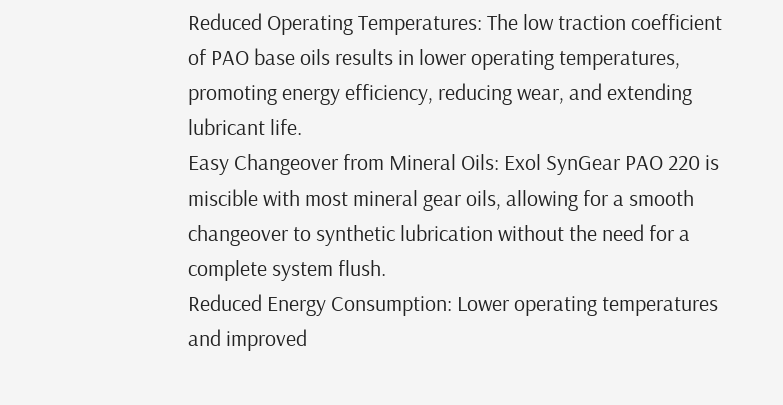Reduced Operating Temperatures: The low traction coefficient of PAO base oils results in lower operating temperatures, promoting energy efficiency, reducing wear, and extending lubricant life.
Easy Changeover from Mineral Oils: Exol SynGear PAO 220 is miscible with most mineral gear oils, allowing for a smooth changeover to synthetic lubrication without the need for a complete system flush.
Reduced Energy Consumption: Lower operating temperatures and improved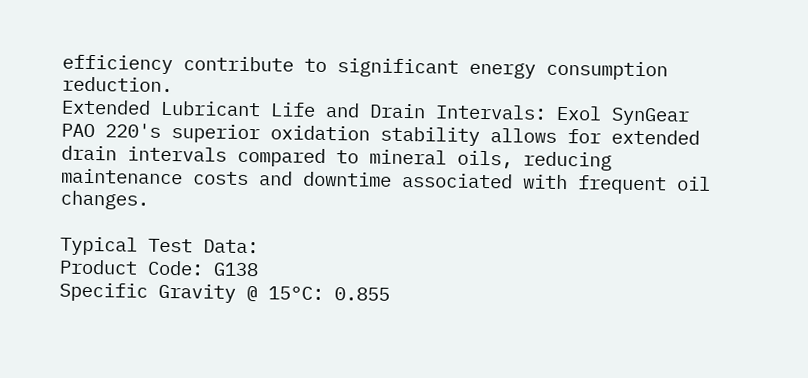efficiency contribute to significant energy consumption reduction.
Extended Lubricant Life and Drain Intervals: Exol SynGear PAO 220's superior oxidation stability allows for extended drain intervals compared to mineral oils, reducing maintenance costs and downtime associated with frequent oil changes.

Typical Test Data:
Product Code: G138
Specific Gravity @ 15°C: 0.855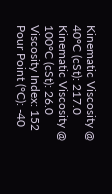Kinematic Viscosity @ 40°C (cSt): 217.0
Kinematic Viscosity @ 100°C (cSt): 26.0
Viscosity Index: 152
Pour Point (°C): -40